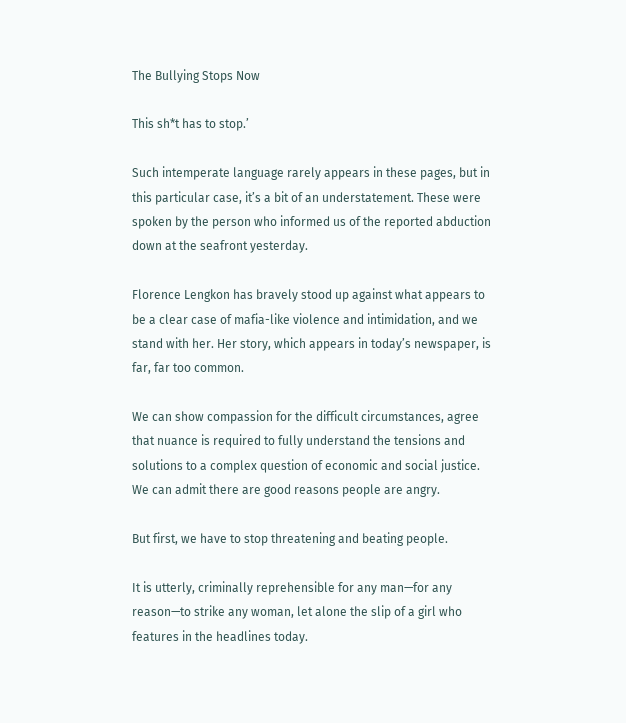The Bullying Stops Now

This sh*t has to stop.’

Such intemperate language rarely appears in these pages, but in this particular case, it’s a bit of an understatement. These were spoken by the person who informed us of the reported abduction down at the seafront yesterday.

Florence Lengkon has bravely stood up against what appears to be a clear case of mafia-like violence and intimidation, and we stand with her. Her story, which appears in today’s newspaper, is far, far too common.

We can show compassion for the difficult circumstances, agree that nuance is required to fully understand the tensions and solutions to a complex question of economic and social justice. We can admit there are good reasons people are angry.

But first, we have to stop threatening and beating people.

It is utterly, criminally reprehensible for any man—for any reason—to strike any woman, let alone the slip of a girl who features in the headlines today.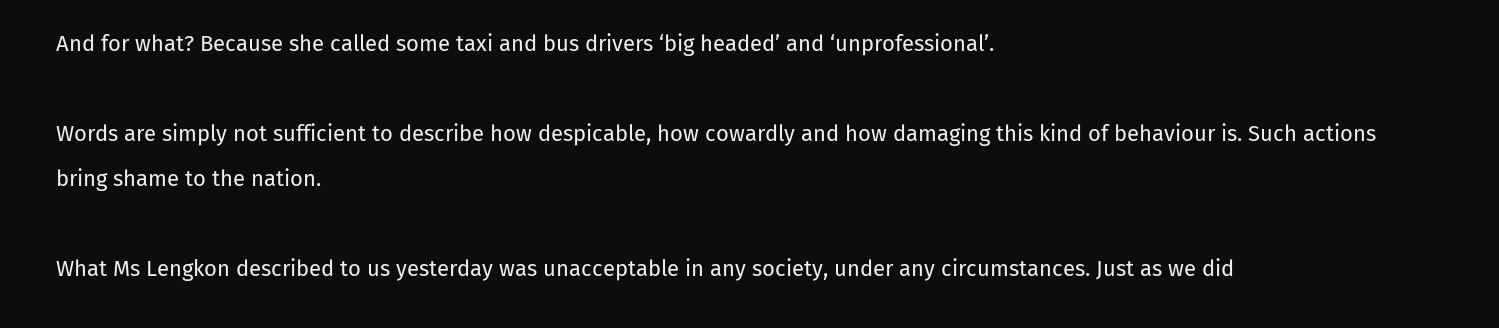And for what? Because she called some taxi and bus drivers ‘big headed’ and ‘unprofessional’.

Words are simply not sufficient to describe how despicable, how cowardly and how damaging this kind of behaviour is. Such actions bring shame to the nation.

What Ms Lengkon described to us yesterday was unacceptable in any society, under any circumstances. Just as we did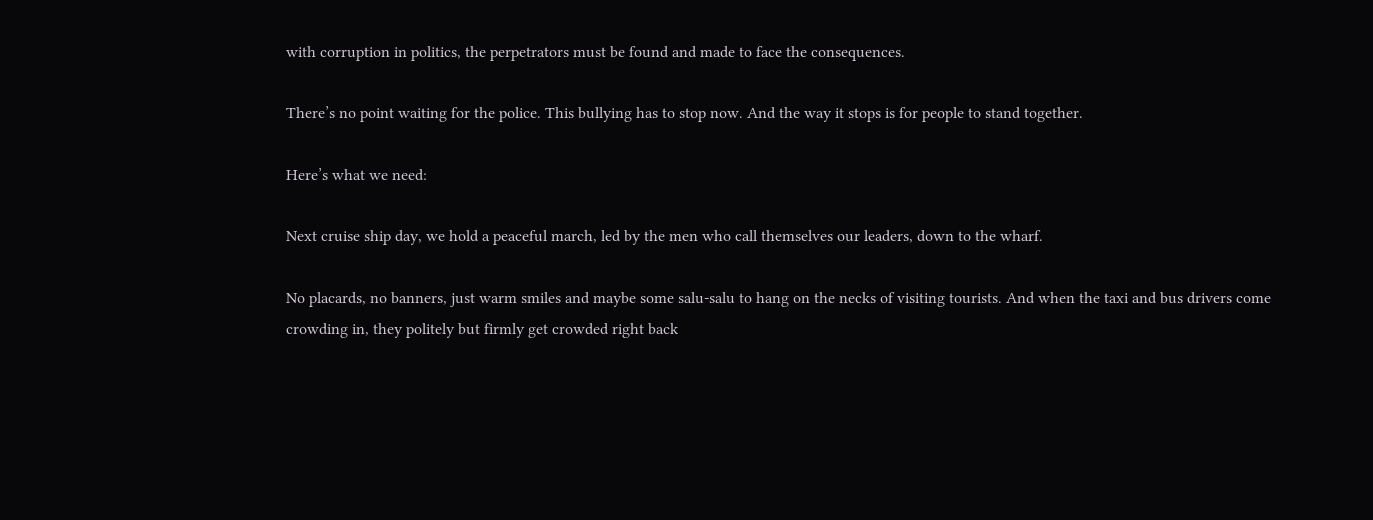with corruption in politics, the perpetrators must be found and made to face the consequences.

There’s no point waiting for the police. This bullying has to stop now. And the way it stops is for people to stand together.

Here’s what we need:

Next cruise ship day, we hold a peaceful march, led by the men who call themselves our leaders, down to the wharf.

No placards, no banners, just warm smiles and maybe some salu-salu to hang on the necks of visiting tourists. And when the taxi and bus drivers come crowding in, they politely but firmly get crowded right back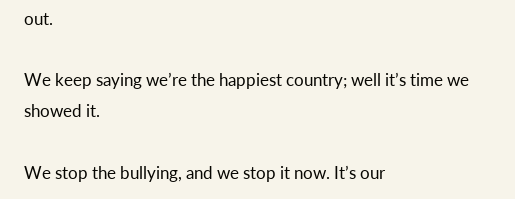out.

We keep saying we’re the happiest country; well it’s time we showed it.

We stop the bullying, and we stop it now. It’s our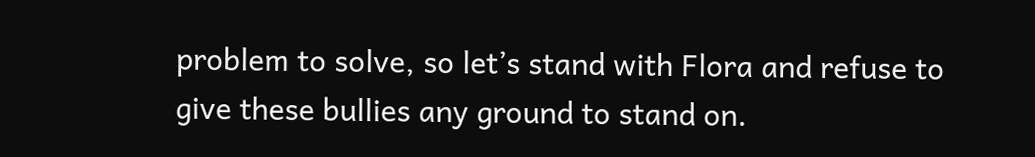problem to solve, so let’s stand with Flora and refuse to give these bullies any ground to stand on.